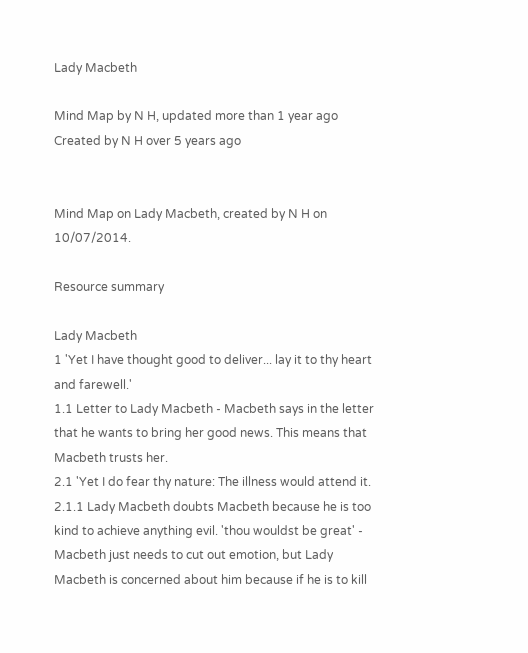Lady Macbeth

Mind Map by N H, updated more than 1 year ago
Created by N H over 5 years ago


Mind Map on Lady Macbeth, created by N H on 10/07/2014.

Resource summary

Lady Macbeth
1 'Yet I have thought good to deliver... lay it to thy heart and farewell.'
1.1 Letter to Lady Macbeth - Macbeth says in the letter that he wants to bring her good news. This means that Macbeth trusts her.
2.1 'Yet I do fear thy nature: The illness would attend it.
2.1.1 Lady Macbeth doubts Macbeth because he is too kind to achieve anything evil. 'thou wouldst be great' - Macbeth just needs to cut out emotion, but Lady Macbeth is concerned about him because if he is to kill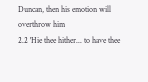Duncan, then his emotion will overthrow him
2.2 'Hie thee hither... to have thee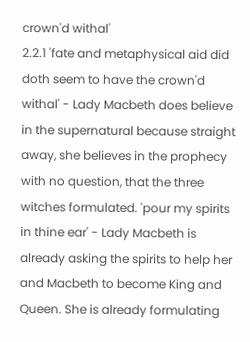crown'd withal'
2.2.1 'fate and metaphysical aid did doth seem to have the crown'd withal' - Lady Macbeth does believe in the supernatural because straight away, she believes in the prophecy with no question, that the three witches formulated. 'pour my spirits in thine ear' - Lady Macbeth is already asking the spirits to help her and Macbeth to become King and Queen. She is already formulating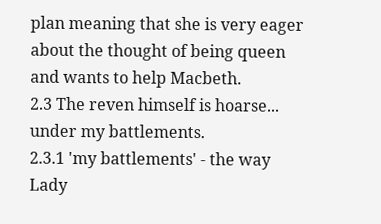plan meaning that she is very eager about the thought of being queen and wants to help Macbeth.
2.3 The reven himself is hoarse... under my battlements.
2.3.1 'my battlements' - the way Lady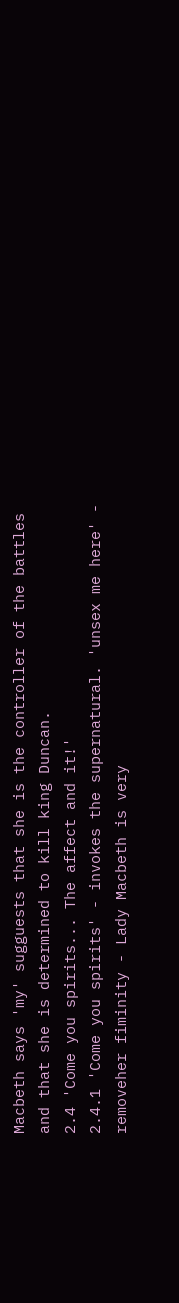Macbeth says 'my' sugguests that she is the controller of the battles and that she is determined to kill king Duncan.
2.4 'Come you spirits... The affect and it!'
2.4.1 'Come you spirits' - invokes the supernatural. 'unsex me here' - removeher fiminity - Lady Macbeth is very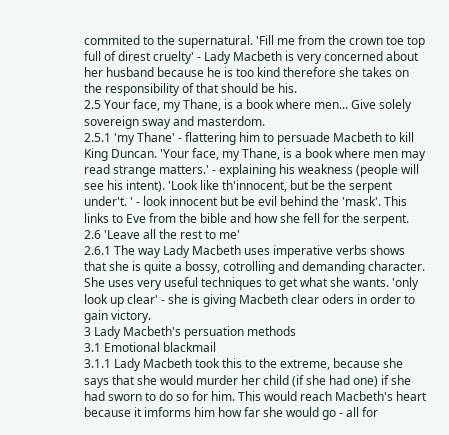commited to the supernatural. 'Fill me from the crown toe top full of direst cruelty' - Lady Macbeth is very concerned about her husband because he is too kind therefore she takes on the responsibility of that should be his.
2.5 Your face, my Thane, is a book where men... Give solely sovereign sway and masterdom.
2.5.1 'my Thane' - flattering him to persuade Macbeth to kill King Duncan. 'Your face, my Thane, is a book where men may read strange matters.' - explaining his weakness (people will see his intent). 'Look like th'innocent, but be the serpent under't. ' - look innocent but be evil behind the 'mask'. This links to Eve from the bible and how she fell for the serpent.
2.6 'Leave all the rest to me'
2.6.1 The way Lady Macbeth uses imperative verbs shows that she is quite a bossy, cotrolling and demanding character. She uses very useful techniques to get what she wants. 'only look up clear' - she is giving Macbeth clear oders in order to gain victory.
3 Lady Macbeth's persuation methods
3.1 Emotional blackmail
3.1.1 Lady Macbeth took this to the extreme, because she says that she would murder her child (if she had one) if she had sworn to do so for him. This would reach Macbeth's heart because it imforms him how far she would go - all for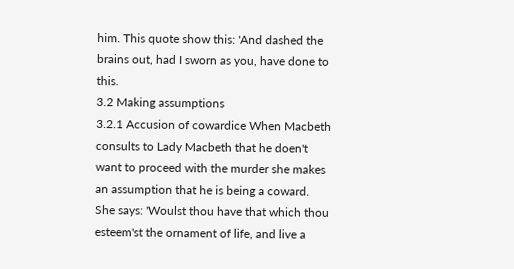him. This quote show this: 'And dashed the brains out, had I sworn as you, have done to this.
3.2 Making assumptions
3.2.1 Accusion of cowardice When Macbeth consults to Lady Macbeth that he doen't want to proceed with the murder she makes an assumption that he is being a coward. She says: 'Woulst thou have that which thou esteem'st the ornament of life, and live a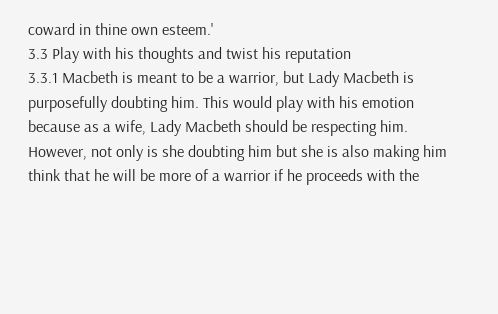coward in thine own esteem.'
3.3 Play with his thoughts and twist his reputation
3.3.1 Macbeth is meant to be a warrior, but Lady Macbeth is purposefully doubting him. This would play with his emotion because as a wife, Lady Macbeth should be respecting him. However, not only is she doubting him but she is also making him think that he will be more of a warrior if he proceeds with the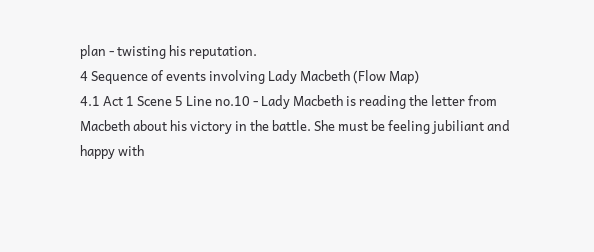plan - twisting his reputation.
4 Sequence of events involving Lady Macbeth (Flow Map)
4.1 Act 1 Scene 5 Line no.10 - Lady Macbeth is reading the letter from Macbeth about his victory in the battle. She must be feeling jubiliant and happy with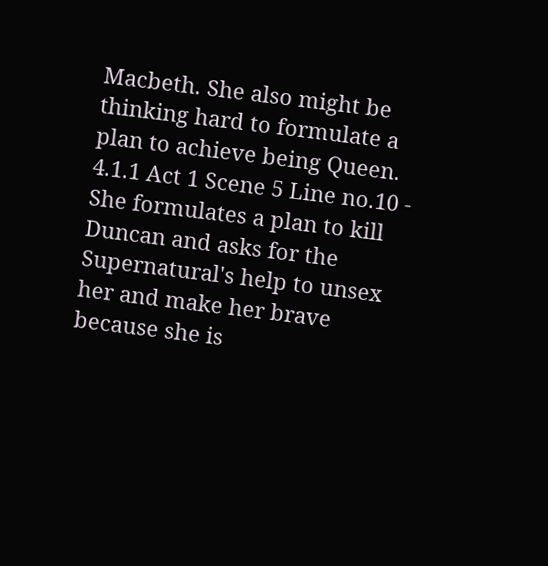Macbeth. She also might be thinking hard to formulate a plan to achieve being Queen.
4.1.1 Act 1 Scene 5 Line no.10 - She formulates a plan to kill Duncan and asks for the Supernatural's help to unsex her and make her brave because she is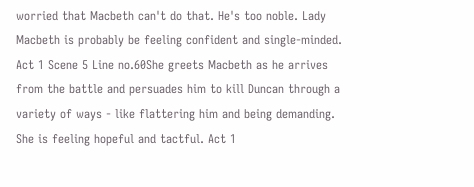worried that Macbeth can't do that. He's too noble. Lady Macbeth is probably be feeling confident and single-minded. Act 1 Scene 5 Line no.60She greets Macbeth as he arrives from the battle and persuades him to kill Duncan through a variety of ways - like flattering him and being demanding. She is feeling hopeful and tactful. Act 1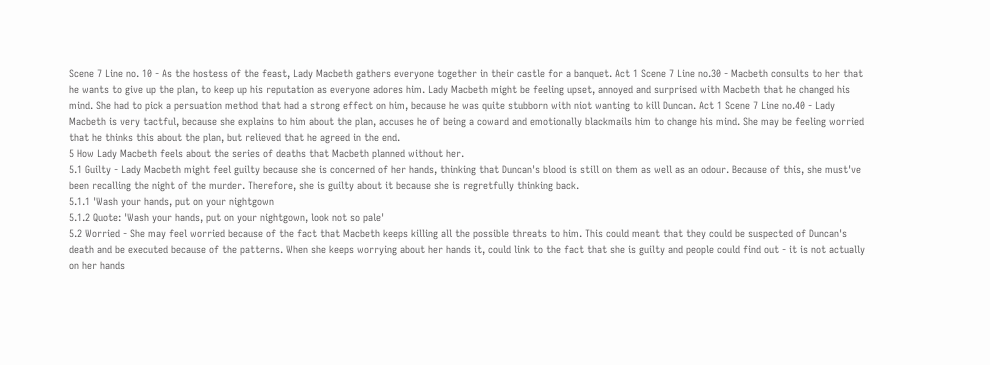Scene 7 Line no. 10 - As the hostess of the feast, Lady Macbeth gathers everyone together in their castle for a banquet. Act 1 Scene 7 Line no.30 - Macbeth consults to her that he wants to give up the plan, to keep up his reputation as everyone adores him. Lady Macbeth might be feeling upset, annoyed and surprised with Macbeth that he changed his mind. She had to pick a persuation method that had a strong effect on him, because he was quite stubborn with niot wanting to kill Duncan. Act 1 Scene 7 Line no.40 - Lady Macbeth is very tactful, because she explains to him about the plan, accuses he of being a coward and emotionally blackmails him to change his mind. She may be feeling worried that he thinks this about the plan, but relieved that he agreed in the end.
5 How Lady Macbeth feels about the series of deaths that Macbeth planned without her.
5.1 Guilty - Lady Macbeth might feel guilty because she is concerned of her hands, thinking that Duncan's blood is still on them as well as an odour. Because of this, she must've been recalling the night of the murder. Therefore, she is guilty about it because she is regretfully thinking back.
5.1.1 'Wash your hands, put on your nightgown
5.1.2 Quote: 'Wash your hands, put on your nightgown, look not so pale'
5.2 Worried - She may feel worried because of the fact that Macbeth keeps killing all the possible threats to him. This could meant that they could be suspected of Duncan's death and be executed because of the patterns. When she keeps worrying about her hands it, could link to the fact that she is guilty and people could find out - it is not actually on her hands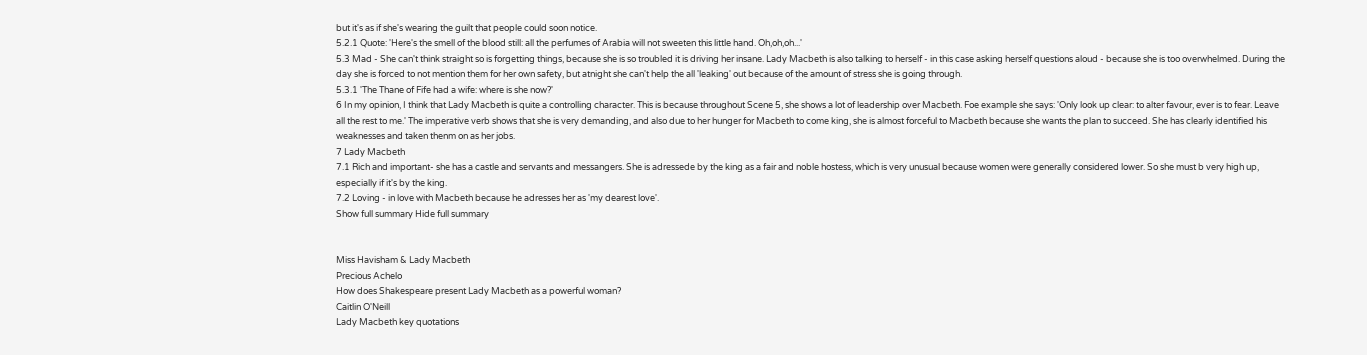but it's as if she's wearing the guilt that people could soon notice.
5.2.1 Quote: 'Here's the smell of the blood still: all the perfumes of Arabia will not sweeten this little hand. Oh,oh,oh...'
5.3 Mad - She can't think straight so is forgetting things, because she is so troubled it is driving her insane. Lady Macbeth is also talking to herself - in this case asking herself questions aloud - because she is too overwhelmed. During the day she is forced to not mention them for her own safety, but atnight she can't help the all 'leaking' out because of the amount of stress she is going through.
5.3.1 'The Thane of Fife had a wife: where is she now?'
6 In my opinion, I think that Lady Macbeth is quite a controlling character. This is because throughout Scene 5, she shows a lot of leadership over Macbeth. Foe example she says: 'Only look up clear: to alter favour, ever is to fear. Leave all the rest to me.' The imperative verb shows that she is very demanding, and also due to her hunger for Macbeth to come king, she is almost forceful to Macbeth because she wants the plan to succeed. She has clearly identified his weaknesses and taken thenm on as her jobs.
7 Lady Macbeth
7.1 Rich and important- she has a castle and servants and messangers. She is adressede by the king as a fair and noble hostess, which is very unusual because women were generally considered lower. So she must b very high up, especially if it's by the king.
7.2 Loving - in love with Macbeth because he adresses her as 'my dearest love'.
Show full summary Hide full summary


Miss Havisham & Lady Macbeth
Precious Achelo
How does Shakespeare present Lady Macbeth as a powerful woman?
Caitlin O'Neill
Lady Macbeth key quotations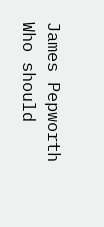James Pepworth
Who should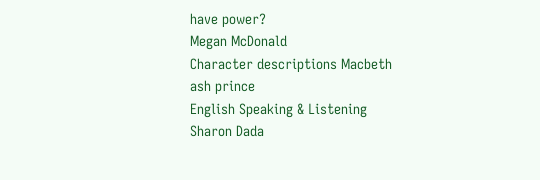have power?
Megan McDonald
Character descriptions Macbeth
ash prince
English Speaking & Listening
Sharon Dada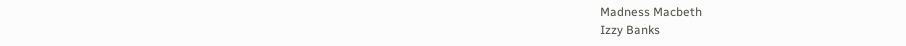Madness Macbeth
Izzy Banks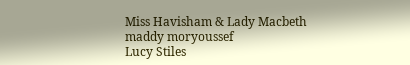Miss Havisham & Lady Macbeth
maddy moryoussef
Lucy Stiles